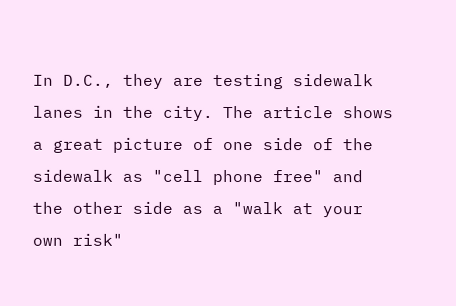In D.C., they are testing sidewalk lanes in the city. The article shows a great picture of one side of the sidewalk as "cell phone free" and the other side as a "walk at your own risk"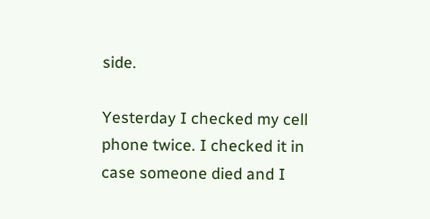side.

Yesterday I checked my cell phone twice. I checked it in case someone died and I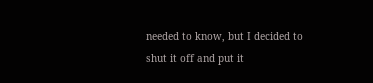needed to know, but I decided to shut it off and put it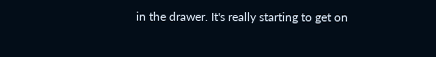in the drawer. It's really starting to get on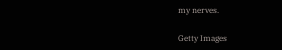my nerves.

Getty Images